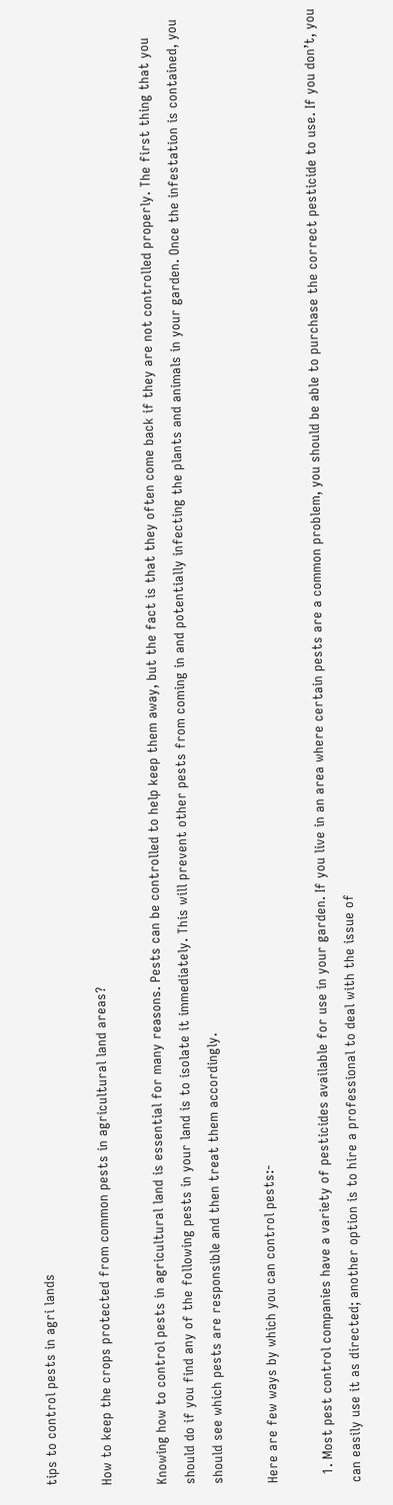tips to control pests in agri lands

How to keep the crops protected from common pests in agricultural land areas?

Knowing how to control pests in agricultural land is essential for many reasons. Pests can be controlled to help keep them away, but the fact is that they often come back if they are not controlled properly. The first thing that you should do if you find any of the following pests in your land is to isolate it immediately. This will prevent other pests from coming in and potentially infecting the plants and animals in your garden. Once the infestation is contained, you should see which pests are responsible and then treat them accordingly.

Here are few ways by which you can control pests:-

  1. Most pest control companies have a variety of pesticides available for use in your garden. If you live in an area where certain pests are a common problem, you should be able to purchase the correct pesticide to use. If you don’t, you can easily use it as directed; another option is to hire a professional to deal with the issue of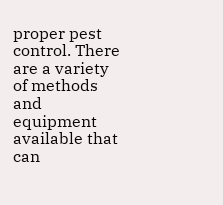proper pest control. There are a variety of methods and equipment available that can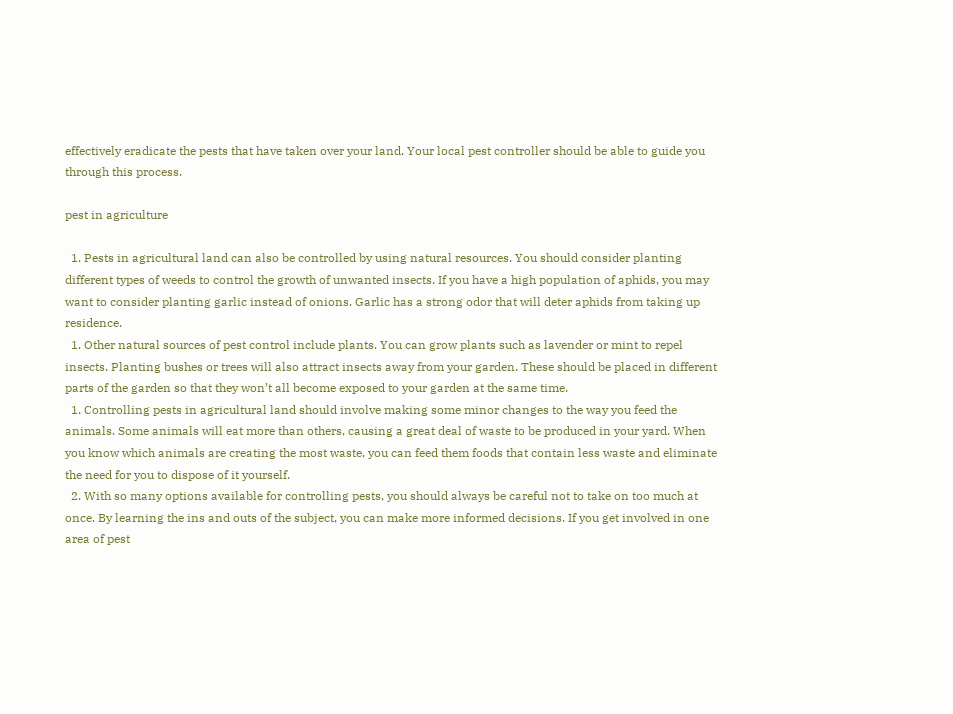effectively eradicate the pests that have taken over your land. Your local pest controller should be able to guide you through this process.

pest in agriculture

  1. Pests in agricultural land can also be controlled by using natural resources. You should consider planting different types of weeds to control the growth of unwanted insects. If you have a high population of aphids, you may want to consider planting garlic instead of onions. Garlic has a strong odor that will deter aphids from taking up residence.
  1. Other natural sources of pest control include plants. You can grow plants such as lavender or mint to repel insects. Planting bushes or trees will also attract insects away from your garden. These should be placed in different parts of the garden so that they won’t all become exposed to your garden at the same time.
  1. Controlling pests in agricultural land should involve making some minor changes to the way you feed the animals. Some animals will eat more than others, causing a great deal of waste to be produced in your yard. When you know which animals are creating the most waste, you can feed them foods that contain less waste and eliminate the need for you to dispose of it yourself.
  2. With so many options available for controlling pests, you should always be careful not to take on too much at once. By learning the ins and outs of the subject, you can make more informed decisions. If you get involved in one area of pest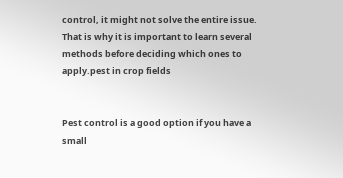control, it might not solve the entire issue. That is why it is important to learn several methods before deciding which ones to apply.pest in crop fields


Pest control is a good option if you have a small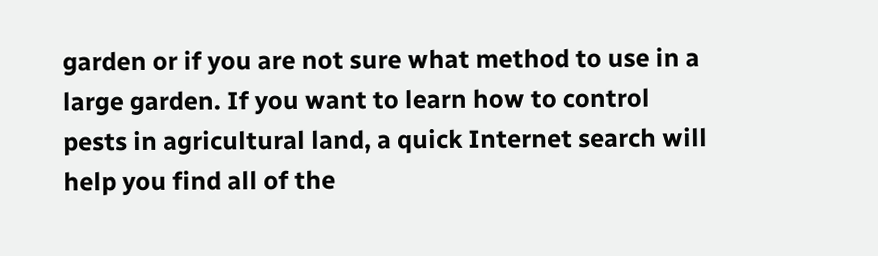garden or if you are not sure what method to use in a large garden. If you want to learn how to control pests in agricultural land, a quick Internet search will help you find all of the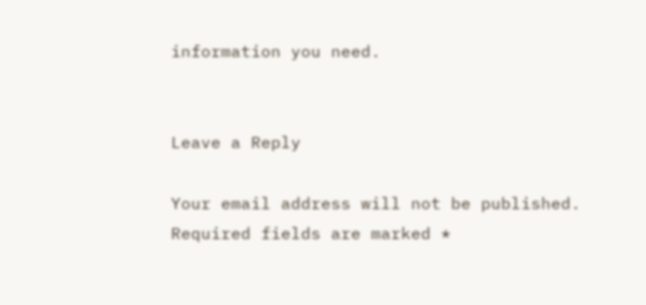information you need.


Leave a Reply

Your email address will not be published. Required fields are marked *